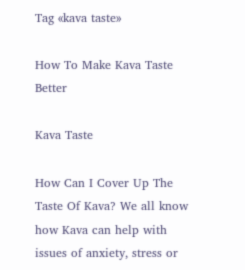Tag «kava taste»

How To Make Kava Taste Better

Kava Taste

How Can I Cover Up The Taste Of Kava? We all know how Kava can help with issues of anxiety, stress or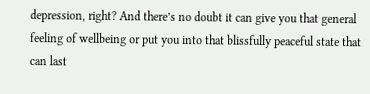depression, right? And there’s no doubt it can give you that general feeling of wellbeing or put you into that blissfully peaceful state that can last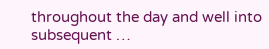throughout the day and well into subsequent …